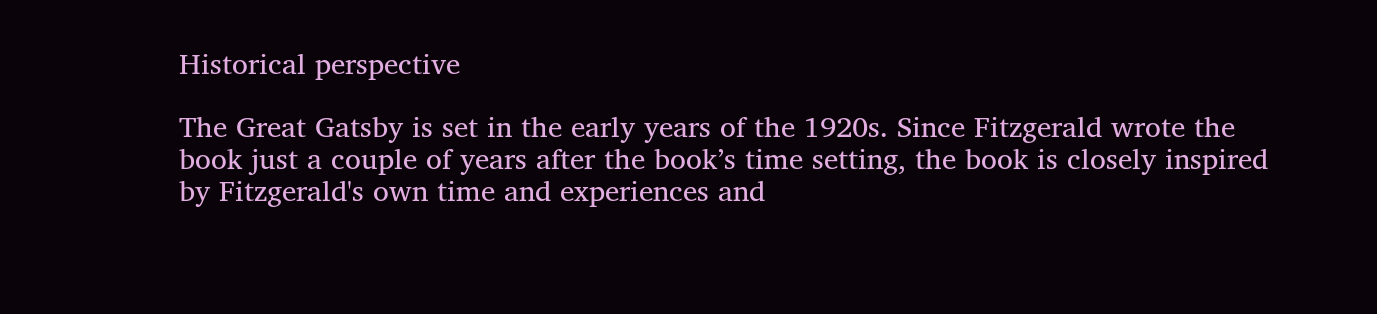Historical perspective

The Great Gatsby is set in the early years of the 1920s. Since Fitzgerald wrote the book just a couple of years after the book’s time setting, the book is closely inspired by Fitzgerald's own time and experiences and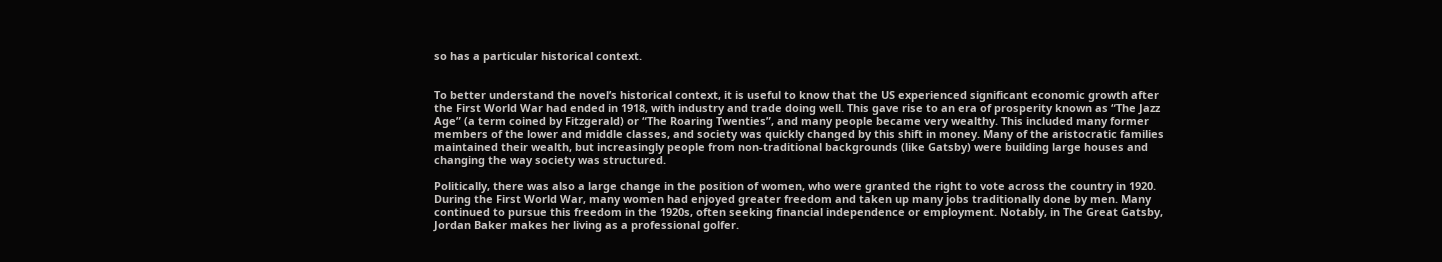so has a particular historical context.


To better understand the novel’s historical context, it is useful to know that the US experienced significant economic growth after the First World War had ended in 1918, with industry and trade doing well. This gave rise to an era of prosperity known as “The Jazz Age” (a term coined by Fitzgerald) or “The Roaring Twenties”, and many people became very wealthy. This included many former members of the lower and middle classes, and society was quickly changed by this shift in money. Many of the aristocratic families maintained their wealth, but increasingly people from non-traditional backgrounds (like Gatsby) were building large houses and changing the way society was structured.

Politically, there was also a large change in the position of women, who were granted the right to vote across the country in 1920. During the First World War, many women had enjoyed greater freedom and taken up many jobs traditionally done by men. Many continued to pursue this freedom in the 1920s, often seeking financial independence or employment. Notably, in The Great Gatsby, Jordan Baker makes her living as a professional golfer.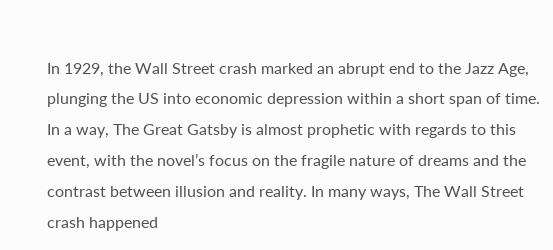In 1929, the Wall Street crash marked an abrupt end to the Jazz Age, plunging the US into economic depression within a short span of time. In a way, The Great Gatsby is almost prophetic with regards to this event, with the novel’s focus on the fragile nature of dreams and the contrast between illusion and reality. In many ways, The Wall Street crash happened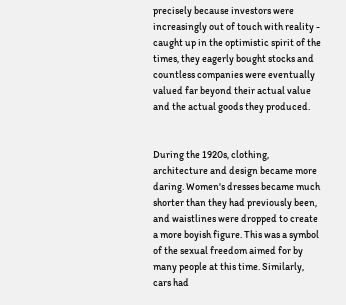precisely because investors were increasingly out of touch with reality - caught up in the optimistic spirit of the times, they eagerly bought stocks and countless companies were eventually valued far beyond their actual value and the actual goods they produced.


During the 1920s, clothing, architecture and design became more daring. Women's dresses became much shorter than they had previously been, and waistlines were dropped to create a more boyish figure. This was a symbol of the sexual freedom aimed for by many people at this time. Similarly, cars had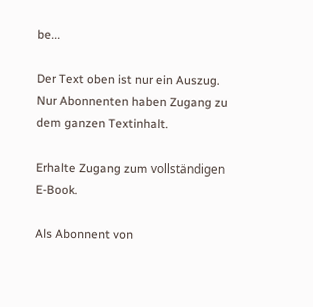be...

Der Text oben ist nur ein Auszug. Nur Abonnenten haben Zugang zu dem ganzen Textinhalt.

Erhalte Zugang zum vollständigen E-Book.

Als Abonnent von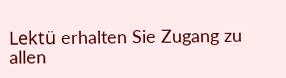Lektü erhalten Sie Zugang zu allen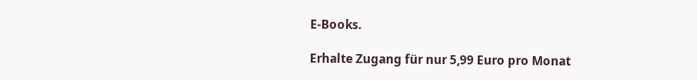E-Books.

Erhalte Zugang für nur 5,99 Euro pro Monat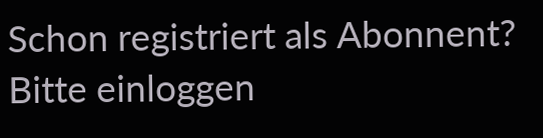Schon registriert als Abonnent? Bitte einloggen